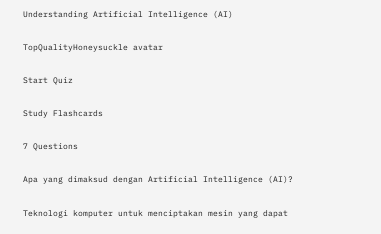Understanding Artificial Intelligence (AI)

TopQualityHoneysuckle avatar

Start Quiz

Study Flashcards

7 Questions

Apa yang dimaksud dengan Artificial Intelligence (AI)?

Teknologi komputer untuk menciptakan mesin yang dapat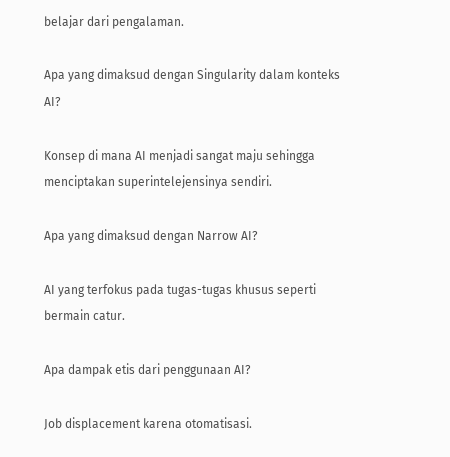belajar dari pengalaman.

Apa yang dimaksud dengan Singularity dalam konteks AI?

Konsep di mana AI menjadi sangat maju sehingga menciptakan superintelejensinya sendiri.

Apa yang dimaksud dengan Narrow AI?

AI yang terfokus pada tugas-tugas khusus seperti bermain catur.

Apa dampak etis dari penggunaan AI?

Job displacement karena otomatisasi.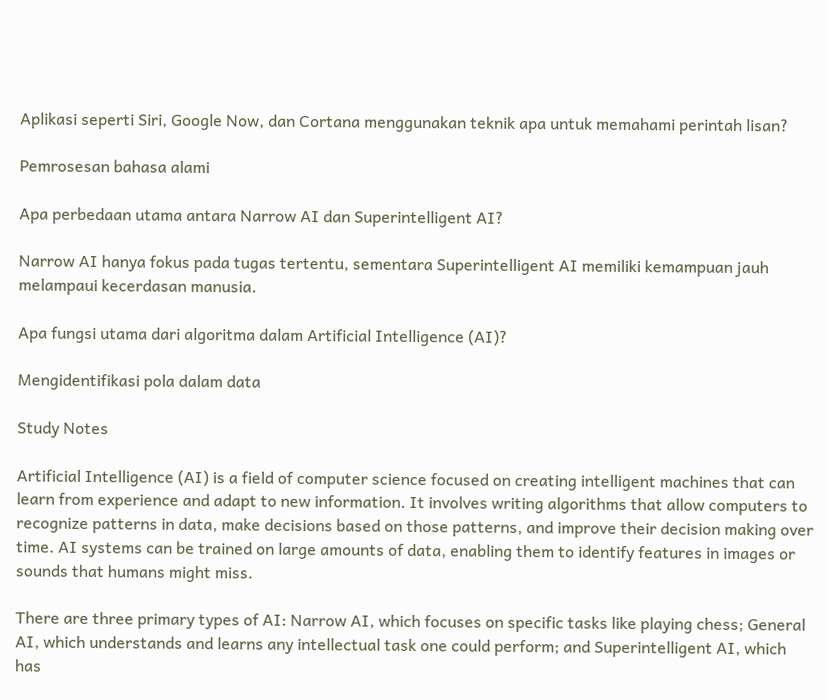Aplikasi seperti Siri, Google Now, dan Cortana menggunakan teknik apa untuk memahami perintah lisan?

Pemrosesan bahasa alami

Apa perbedaan utama antara Narrow AI dan Superintelligent AI?

Narrow AI hanya fokus pada tugas tertentu, sementara Superintelligent AI memiliki kemampuan jauh melampaui kecerdasan manusia.

Apa fungsi utama dari algoritma dalam Artificial Intelligence (AI)?

Mengidentifikasi pola dalam data

Study Notes

Artificial Intelligence (AI) is a field of computer science focused on creating intelligent machines that can learn from experience and adapt to new information. It involves writing algorithms that allow computers to recognize patterns in data, make decisions based on those patterns, and improve their decision making over time. AI systems can be trained on large amounts of data, enabling them to identify features in images or sounds that humans might miss.

There are three primary types of AI: Narrow AI, which focuses on specific tasks like playing chess; General AI, which understands and learns any intellectual task one could perform; and Superintelligent AI, which has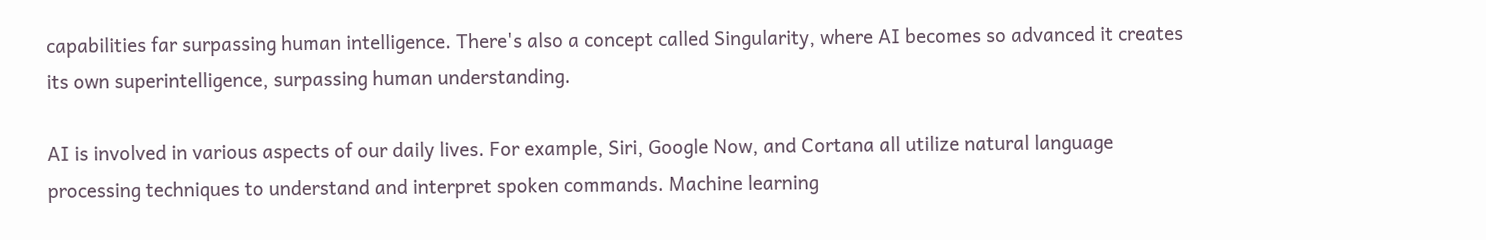capabilities far surpassing human intelligence. There's also a concept called Singularity, where AI becomes so advanced it creates its own superintelligence, surpassing human understanding.

AI is involved in various aspects of our daily lives. For example, Siri, Google Now, and Cortana all utilize natural language processing techniques to understand and interpret spoken commands. Machine learning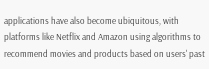applications have also become ubiquitous, with platforms like Netflix and Amazon using algorithms to recommend movies and products based on users' past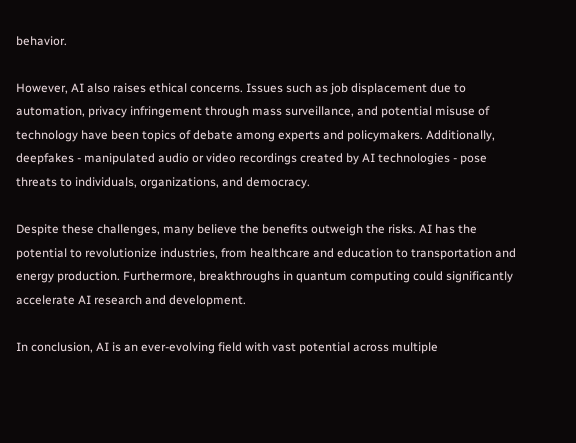behavior.

However, AI also raises ethical concerns. Issues such as job displacement due to automation, privacy infringement through mass surveillance, and potential misuse of technology have been topics of debate among experts and policymakers. Additionally, deepfakes - manipulated audio or video recordings created by AI technologies - pose threats to individuals, organizations, and democracy.

Despite these challenges, many believe the benefits outweigh the risks. AI has the potential to revolutionize industries, from healthcare and education to transportation and energy production. Furthermore, breakthroughs in quantum computing could significantly accelerate AI research and development.

In conclusion, AI is an ever-evolving field with vast potential across multiple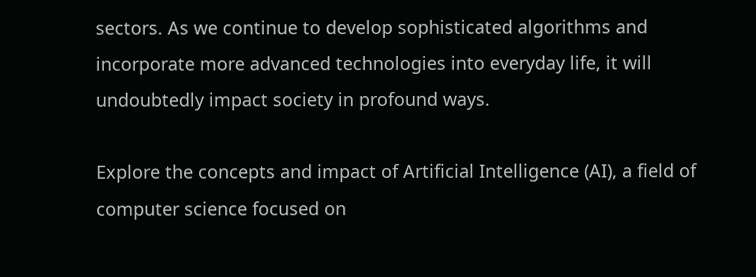sectors. As we continue to develop sophisticated algorithms and incorporate more advanced technologies into everyday life, it will undoubtedly impact society in profound ways.

Explore the concepts and impact of Artificial Intelligence (AI), a field of computer science focused on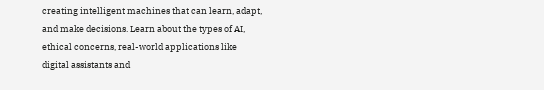creating intelligent machines that can learn, adapt, and make decisions. Learn about the types of AI, ethical concerns, real-world applications like digital assistants and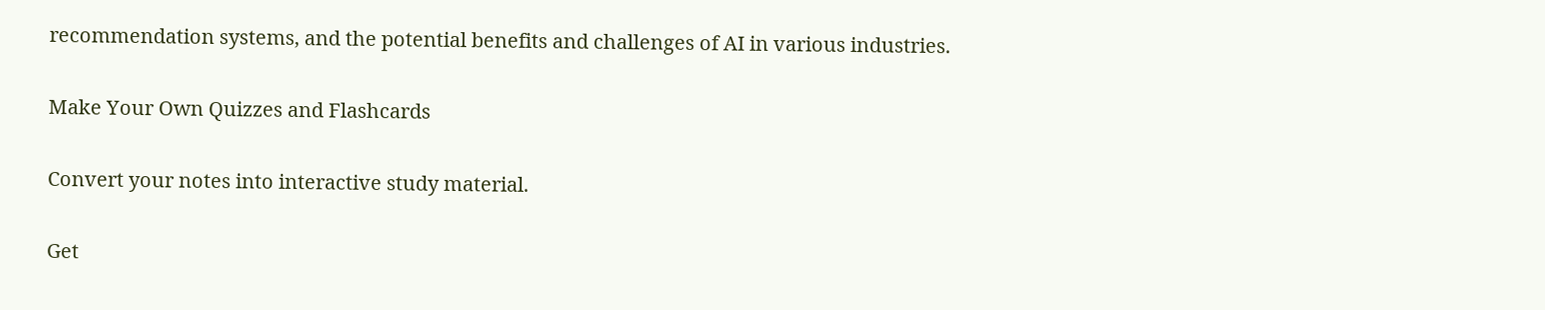recommendation systems, and the potential benefits and challenges of AI in various industries.

Make Your Own Quizzes and Flashcards

Convert your notes into interactive study material.

Get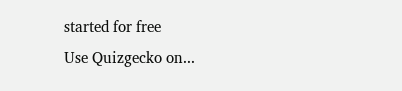started for free
Use Quizgecko on...